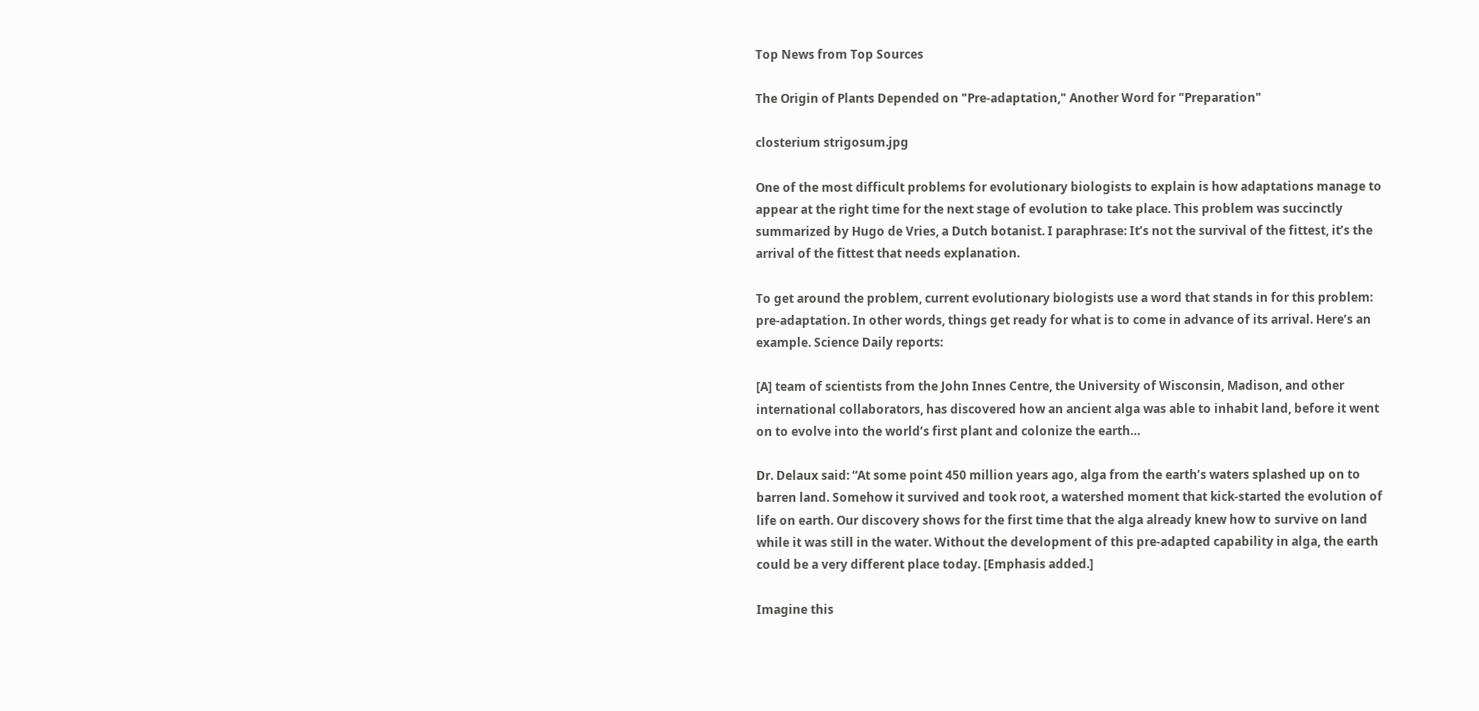Top News from Top Sources

The Origin of Plants Depended on "Pre-adaptation," Another Word for "Preparation"

closterium strigosum.jpg

One of the most difficult problems for evolutionary biologists to explain is how adaptations manage to appear at the right time for the next stage of evolution to take place. This problem was succinctly summarized by Hugo de Vries, a Dutch botanist. I paraphrase: It’s not the survival of the fittest, it’s the arrival of the fittest that needs explanation.

To get around the problem, current evolutionary biologists use a word that stands in for this problem: pre-adaptation. In other words, things get ready for what is to come in advance of its arrival. Here’s an example. Science Daily reports:

[A] team of scientists from the John Innes Centre, the University of Wisconsin, Madison, and other international collaborators, has discovered how an ancient alga was able to inhabit land, before it went on to evolve into the world’s first plant and colonize the earth…

Dr. Delaux said: “At some point 450 million years ago, alga from the earth’s waters splashed up on to barren land. Somehow it survived and took root, a watershed moment that kick-started the evolution of life on earth. Our discovery shows for the first time that the alga already knew how to survive on land while it was still in the water. Without the development of this pre-adapted capability in alga, the earth could be a very different place today. [Emphasis added.]

Imagine this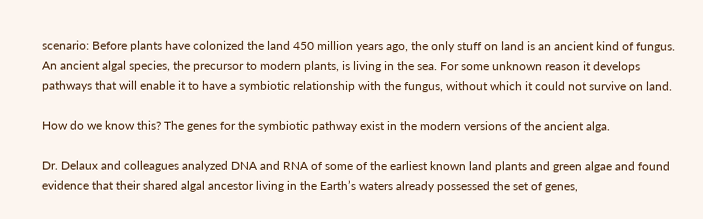scenario: Before plants have colonized the land 450 million years ago, the only stuff on land is an ancient kind of fungus. An ancient algal species, the precursor to modern plants, is living in the sea. For some unknown reason it develops pathways that will enable it to have a symbiotic relationship with the fungus, without which it could not survive on land.

How do we know this? The genes for the symbiotic pathway exist in the modern versions of the ancient alga.

Dr. Delaux and colleagues analyzed DNA and RNA of some of the earliest known land plants and green algae and found evidence that their shared algal ancestor living in the Earth’s waters already possessed the set of genes,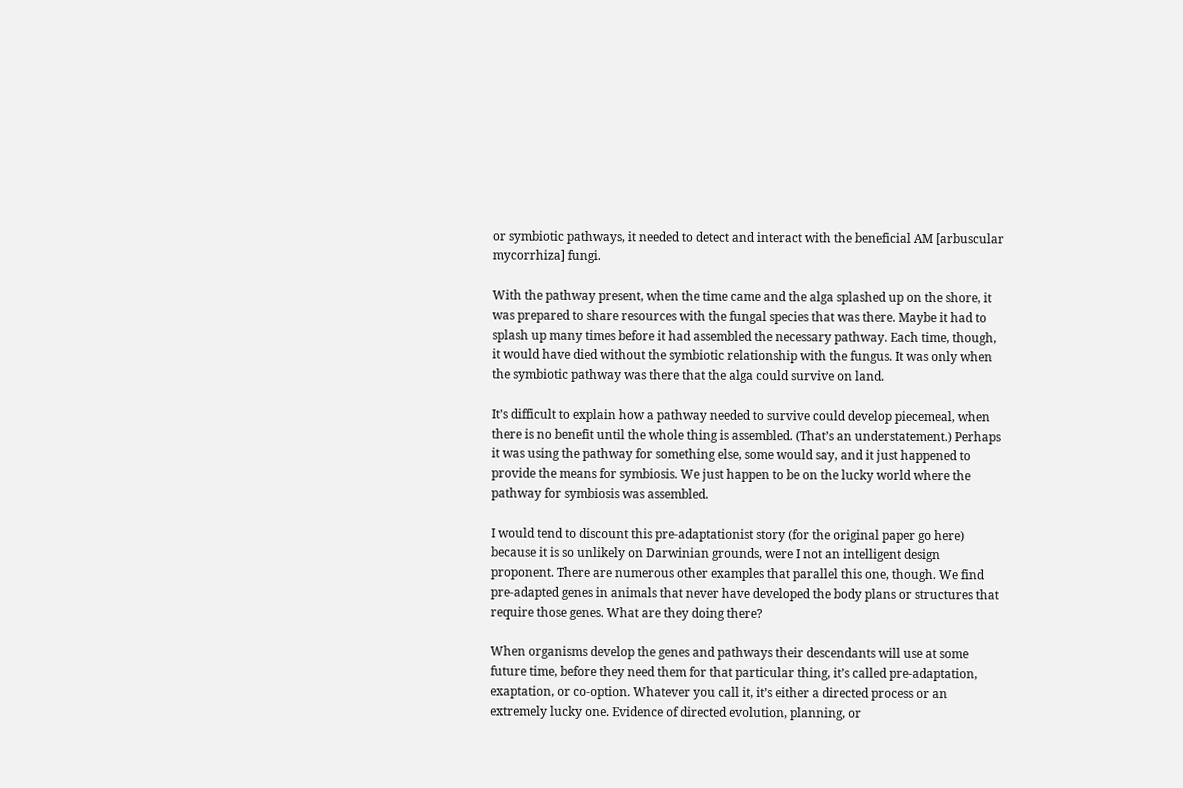or symbiotic pathways, it needed to detect and interact with the beneficial AM [arbuscular mycorrhiza] fungi.

With the pathway present, when the time came and the alga splashed up on the shore, it was prepared to share resources with the fungal species that was there. Maybe it had to splash up many times before it had assembled the necessary pathway. Each time, though, it would have died without the symbiotic relationship with the fungus. It was only when the symbiotic pathway was there that the alga could survive on land.

It’s difficult to explain how a pathway needed to survive could develop piecemeal, when there is no benefit until the whole thing is assembled. (That’s an understatement.) Perhaps it was using the pathway for something else, some would say, and it just happened to provide the means for symbiosis. We just happen to be on the lucky world where the pathway for symbiosis was assembled.

I would tend to discount this pre-adaptationist story (for the original paper go here) because it is so unlikely on Darwinian grounds, were I not an intelligent design proponent. There are numerous other examples that parallel this one, though. We find pre-adapted genes in animals that never have developed the body plans or structures that require those genes. What are they doing there?

When organisms develop the genes and pathways their descendants will use at some future time, before they need them for that particular thing, it’s called pre-adaptation, exaptation, or co-option. Whatever you call it, it’s either a directed process or an extremely lucky one. Evidence of directed evolution, planning, or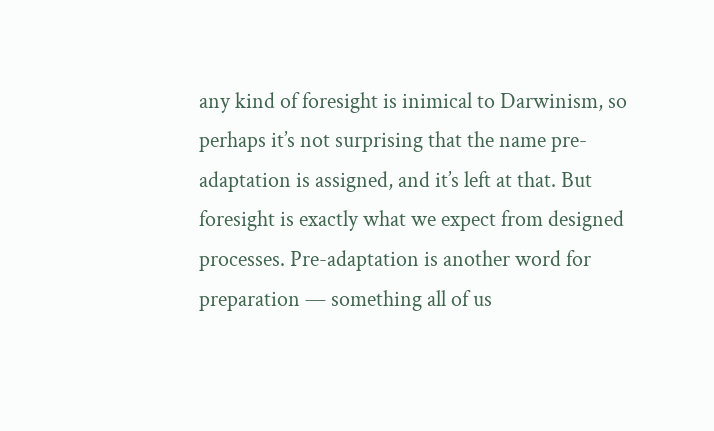any kind of foresight is inimical to Darwinism, so perhaps it’s not surprising that the name pre-adaptation is assigned, and it’s left at that. But foresight is exactly what we expect from designed processes. Pre-adaptation is another word for preparation — something all of us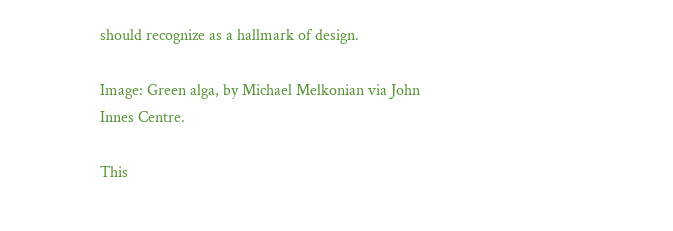should recognize as a hallmark of design.

Image: Green alga, by Michael Melkonian via John Innes Centre.

This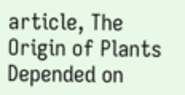article, The Origin of Plants Depended on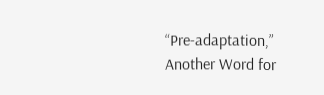“Pre-adaptation,” Another Word for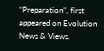“Preparation”, first appeared on Evolution News & Views.